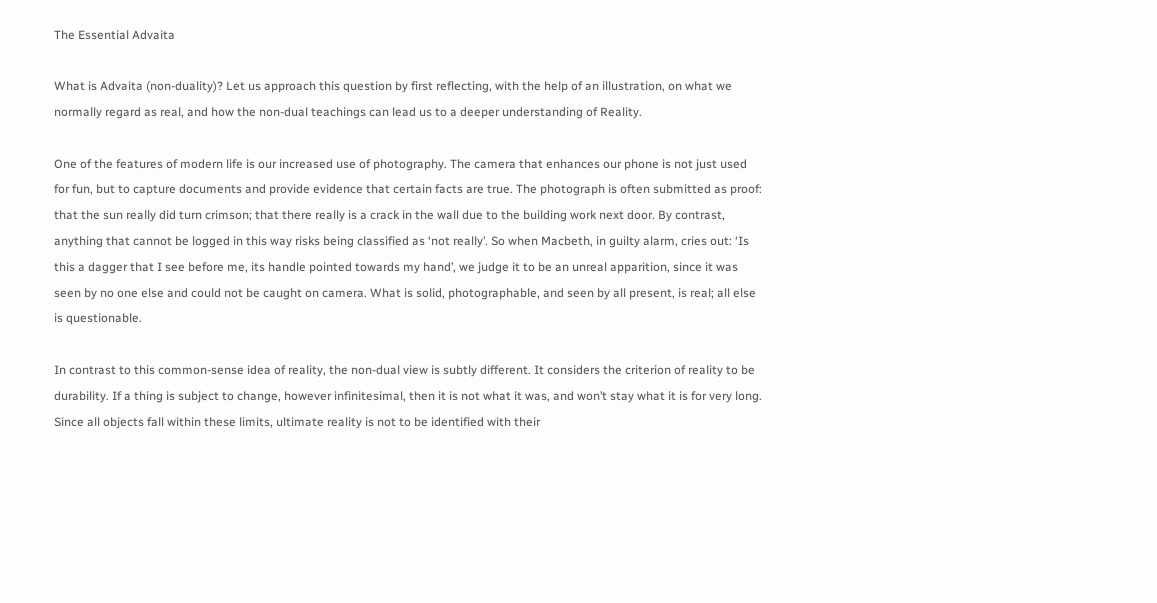The Essential Advaita

What is Advaita (non-duality)? Let us approach this question by first reflecting, with the help of an illustration, on what we normally regard as real, and how the non-dual teachings can lead us to a deeper understanding of Reality.

One of the features of modern life is our increased use of photography. The camera that enhances our phone is not just used for fun, but to capture documents and provide evidence that certain facts are true. The photograph is often submitted as proof: that the sun really did turn crimson; that there really is a crack in the wall due to the building work next door. By contrast, anything that cannot be logged in this way risks being classified as ‘not really’. So when Macbeth, in guilty alarm, cries out: ‘Is this a dagger that I see before me, its handle pointed towards my hand’, we judge it to be an unreal apparition, since it was seen by no one else and could not be caught on camera. What is solid, photographable, and seen by all present, is real; all else is questionable.

In contrast to this common-sense idea of reality, the non-dual view is subtly different. It considers the criterion of reality to be durability. If a thing is subject to change, however infinitesimal, then it is not what it was, and won’t stay what it is for very long. Since all objects fall within these limits, ultimate reality is not to be identified with their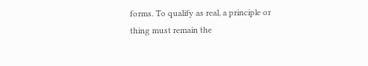forms. To qualify as real, a principle or thing must remain the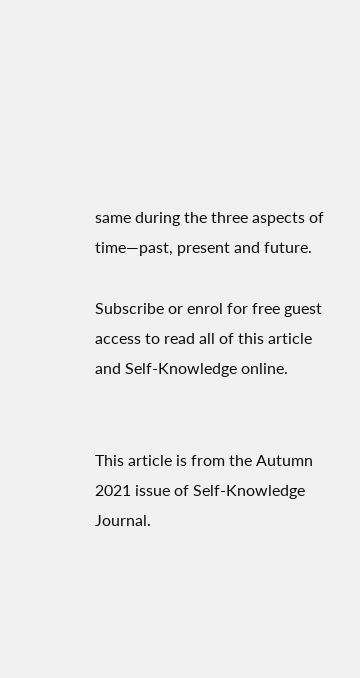same during the three aspects of time—past, present and future.

Subscribe or enrol for free guest access to read all of this article and Self-Knowledge online.


This article is from the Autumn 2021 issue of Self-Knowledge Journal.